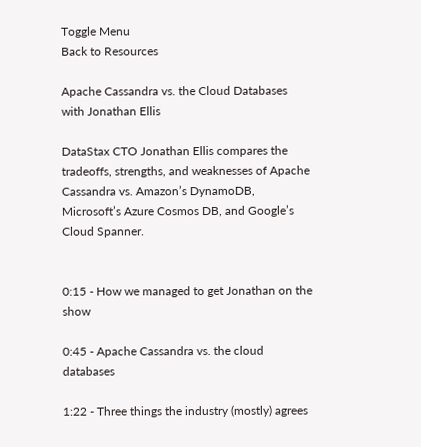Toggle Menu
Back to Resources

Apache Cassandra vs. the Cloud Databases with Jonathan Ellis

DataStax CTO Jonathan Ellis compares the tradeoffs, strengths, and weaknesses of Apache Cassandra vs. Amazon’s DynamoDB, Microsoft’s Azure Cosmos DB, and Google’s Cloud Spanner.


0:15 - How we managed to get Jonathan on the show

0:45 - Apache Cassandra vs. the cloud databases

1:22 - Three things the industry (mostly) agrees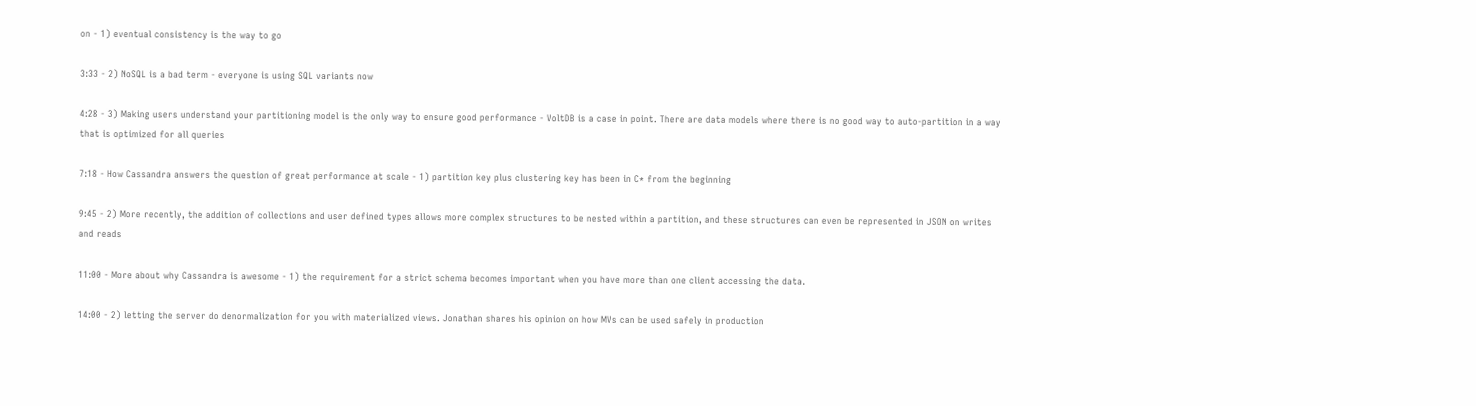on - 1) eventual consistency is the way to go

3:33 - 2) NoSQL is a bad term - everyone is using SQL variants now

4:28 - 3) Making users understand your partitioning model is the only way to ensure good performance - VoltDB is a case in point. There are data models where there is no good way to auto-partition in a way that is optimized for all queries

7:18 - How Cassandra answers the question of great performance at scale - 1) partition key plus clustering key has been in C* from the beginning

9:45 - 2) More recently, the addition of collections and user defined types allows more complex structures to be nested within a partition, and these structures can even be represented in JSON on writes and reads

11:00 - More about why Cassandra is awesome - 1) the requirement for a strict schema becomes important when you have more than one client accessing the data.

14:00 - 2) letting the server do denormalization for you with materialized views. Jonathan shares his opinion on how MVs can be used safely in production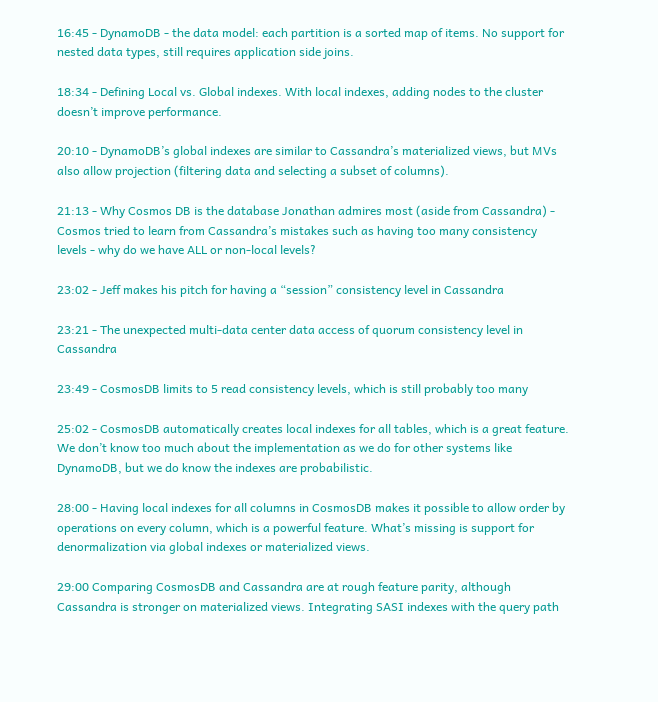16:45 - DynamoDB - the data model: each partition is a sorted map of items. No support for nested data types, still requires application side joins.

18:34 - Defining Local vs. Global indexes. With local indexes, adding nodes to the cluster doesn’t improve performance.

20:10 - DynamoDB’s global indexes are similar to Cassandra’s materialized views, but MVs also allow projection (filtering data and selecting a subset of columns).

21:13 - Why Cosmos DB is the database Jonathan admires most (aside from Cassandra) - Cosmos tried to learn from Cassandra’s mistakes such as having too many consistency levels - why do we have ALL or non-local levels?

23:02 - Jeff makes his pitch for having a “session” consistency level in Cassandra

23:21 - The unexpected multi-data center data access of quorum consistency level in Cassandra

23:49 - CosmosDB limits to 5 read consistency levels, which is still probably too many

25:02 - CosmosDB automatically creates local indexes for all tables, which is a great feature. We don’t know too much about the implementation as we do for other systems like DynamoDB, but we do know the indexes are probabilistic.

28:00 - Having local indexes for all columns in CosmosDB makes it possible to allow order by operations on every column, which is a powerful feature. What’s missing is support for denormalization via global indexes or materialized views.

29:00 Comparing CosmosDB and Cassandra are at rough feature parity, although Cassandra is stronger on materialized views. Integrating SASI indexes with the query path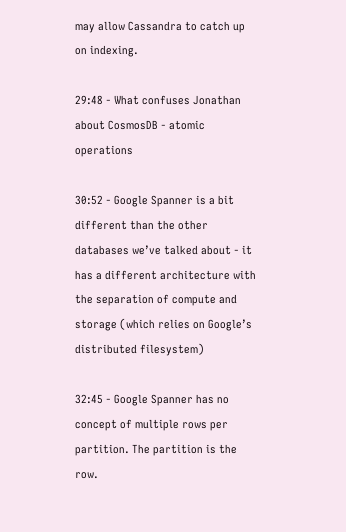may allow Cassandra to catch up on indexing.

29:48 - What confuses Jonathan about CosmosDB - atomic operations

30:52 - Google Spanner is a bit different than the other databases we’ve talked about - it has a different architecture with the separation of compute and storage (which relies on Google’s distributed filesystem)

32:45 - Google Spanner has no concept of multiple rows per partition. The partition is the row.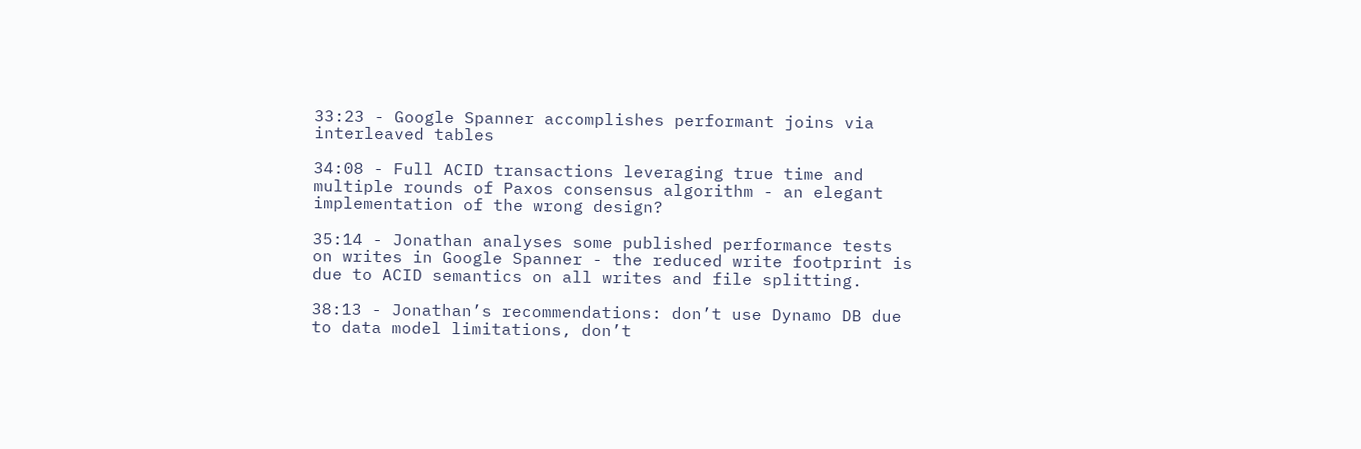33:23 - Google Spanner accomplishes performant joins via interleaved tables

34:08 - Full ACID transactions leveraging true time and multiple rounds of Paxos consensus algorithm - an elegant implementation of the wrong design?

35:14 - Jonathan analyses some published performance tests on writes in Google Spanner - the reduced write footprint is due to ACID semantics on all writes and file splitting.

38:13 - Jonathan’s recommendations: don’t use Dynamo DB due to data model limitations, don’t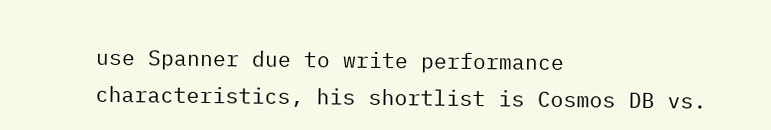use Spanner due to write performance characteristics, his shortlist is Cosmos DB vs.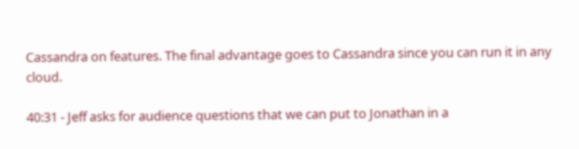Cassandra on features. The final advantage goes to Cassandra since you can run it in any cloud.

40:31 - Jeff asks for audience questions that we can put to Jonathan in a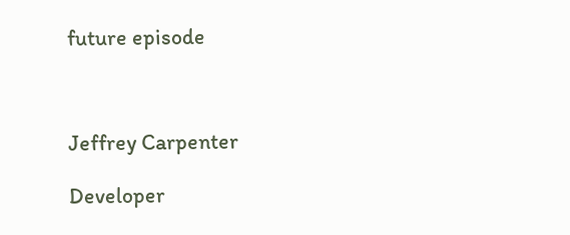future episode



Jeffrey Carpenter

Developer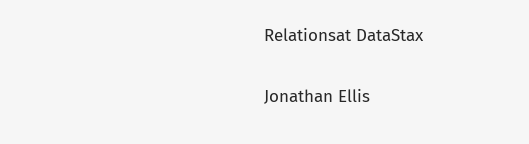Relationsat DataStax

Jonathan Ellis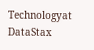Technologyat DataStax